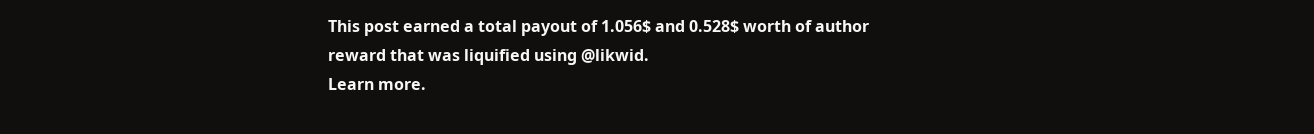This post earned a total payout of 1.056$ and 0.528$ worth of author reward that was liquified using @likwid.
Learn more.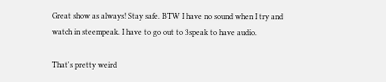Great show as always! Stay safe. BTW I have no sound when I try and watch in steempeak. I have to go out to 3speak to have audio.

That's pretty weird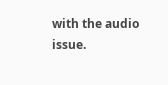with the audio issue.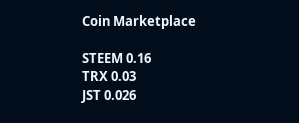Coin Marketplace

STEEM 0.16
TRX 0.03
JST 0.026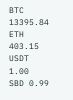BTC 13395.84
ETH 403.15
USDT 1.00
SBD 0.99